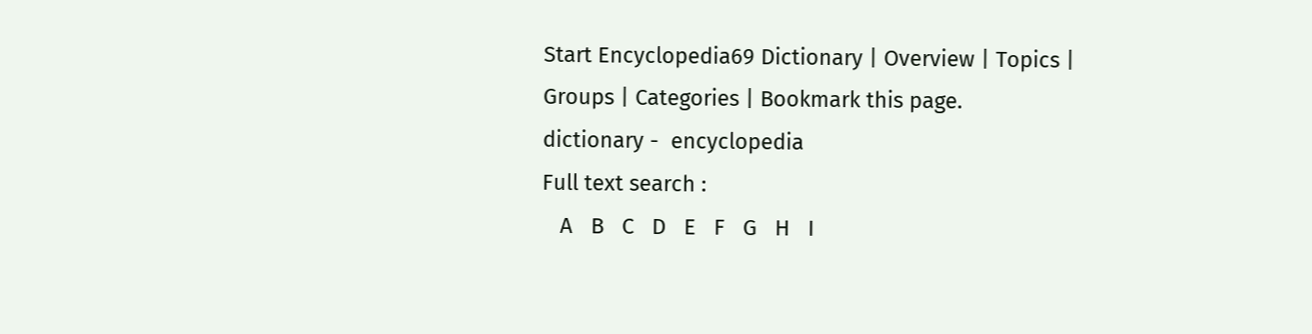Start Encyclopedia69 Dictionary | Overview | Topics | Groups | Categories | Bookmark this page.
dictionary -  encyclopedia
Full text search :
   A   B   C   D   E   F   G   H   I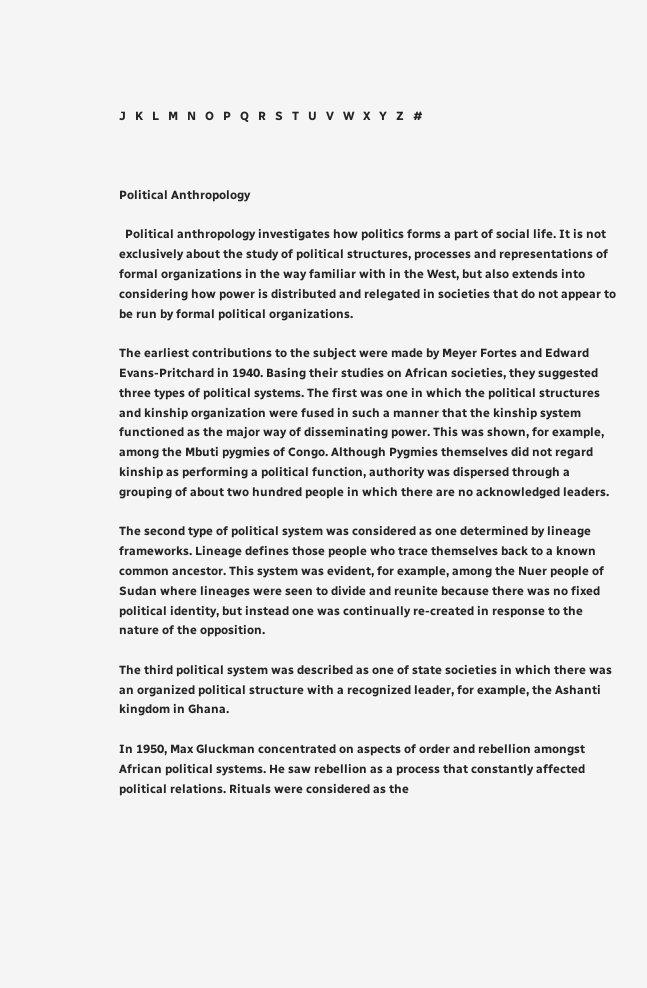J   K   L   M   N   O   P   Q   R   S   T   U   V   W   X   Y   Z   #



Political Anthropology

  Political anthropology investigates how politics forms a part of social life. It is not exclusively about the study of political structures, processes and representations of formal organizations in the way familiar with in the West, but also extends into considering how power is distributed and relegated in societies that do not appear to be run by formal political organizations.

The earliest contributions to the subject were made by Meyer Fortes and Edward Evans-Pritchard in 1940. Basing their studies on African societies, they suggested three types of political systems. The first was one in which the political structures and kinship organization were fused in such a manner that the kinship system functioned as the major way of disseminating power. This was shown, for example, among the Mbuti pygmies of Congo. Although Pygmies themselves did not regard kinship as performing a political function, authority was dispersed through a grouping of about two hundred people in which there are no acknowledged leaders.

The second type of political system was considered as one determined by lineage frameworks. Lineage defines those people who trace themselves back to a known common ancestor. This system was evident, for example, among the Nuer people of Sudan where lineages were seen to divide and reunite because there was no fixed political identity, but instead one was continually re-created in response to the nature of the opposition.

The third political system was described as one of state societies in which there was an organized political structure with a recognized leader, for example, the Ashanti kingdom in Ghana.

In 1950, Max Gluckman concentrated on aspects of order and rebellion amongst African political systems. He saw rebellion as a process that constantly affected political relations. Rituals were considered as the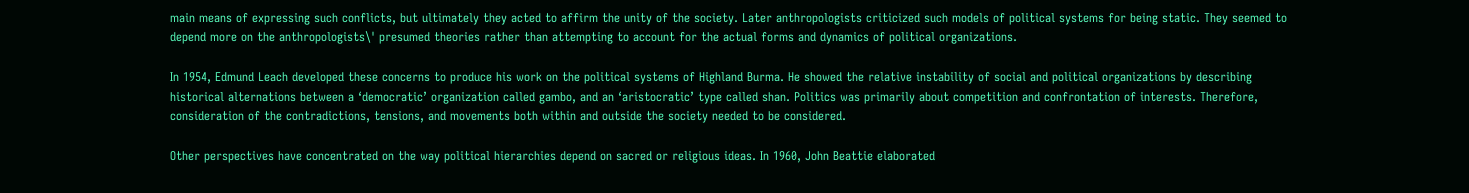main means of expressing such conflicts, but ultimately they acted to affirm the unity of the society. Later anthropologists criticized such models of political systems for being static. They seemed to depend more on the anthropologists\' presumed theories rather than attempting to account for the actual forms and dynamics of political organizations.

In 1954, Edmund Leach developed these concerns to produce his work on the political systems of Highland Burma. He showed the relative instability of social and political organizations by describing historical alternations between a ‘democratic’ organization called gambo, and an ‘aristocratic’ type called shan. Politics was primarily about competition and confrontation of interests. Therefore, consideration of the contradictions, tensions, and movements both within and outside the society needed to be considered.

Other perspectives have concentrated on the way political hierarchies depend on sacred or religious ideas. In 1960, John Beattie elaborated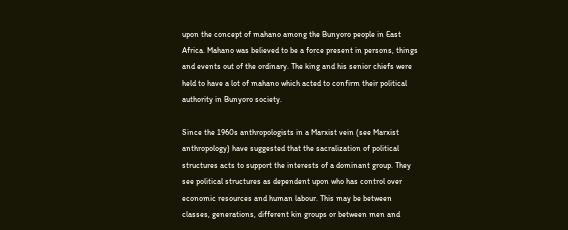upon the concept of mahano among the Bunyoro people in East Africa. Mahano was believed to be a force present in persons, things and events out of the ordinary. The king and his senior chiefs were held to have a lot of mahano which acted to confirm their political authority in Bunyoro society.

Since the 1960s anthropologists in a Marxist vein (see Marxist anthropology) have suggested that the sacralization of political structures acts to support the interests of a dominant group. They see political structures as dependent upon who has control over economic resources and human labour. This may be between classes, generations, different kin groups or between men and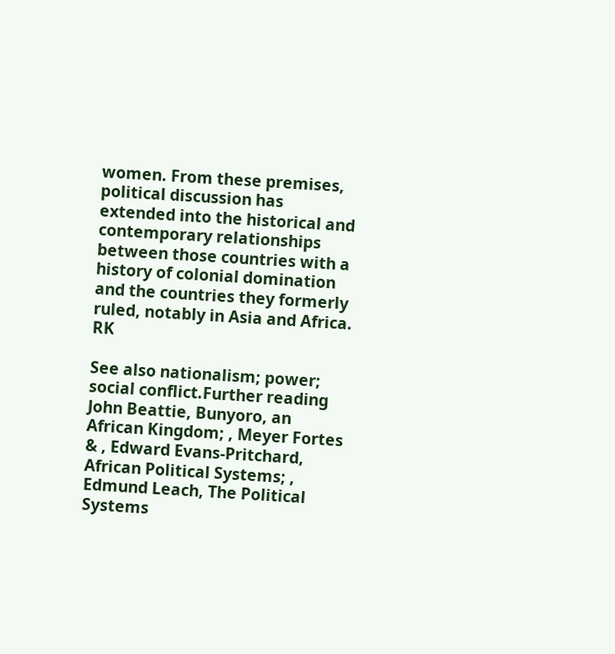women. From these premises, political discussion has extended into the historical and contemporary relationships between those countries with a history of colonial domination and the countries they formerly ruled, notably in Asia and Africa. RK

See also nationalism; power; social conflict.Further reading John Beattie, Bunyoro, an African Kingdom; , Meyer Fortes & , Edward Evans-Pritchard, African Political Systems; , Edmund Leach, The Political Systems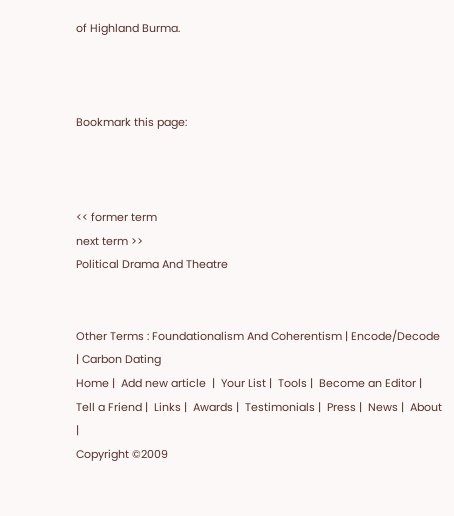of Highland Burma.



Bookmark this page:



<< former term
next term >>
Political Drama And Theatre


Other Terms : Foundationalism And Coherentism | Encode/Decode | Carbon Dating
Home |  Add new article  |  Your List |  Tools |  Become an Editor |  Tell a Friend |  Links |  Awards |  Testimonials |  Press |  News |  About |
Copyright ©2009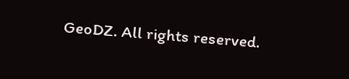GeoDZ. All rights reserved.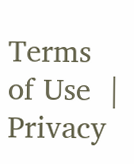Terms of Use  |  Privacy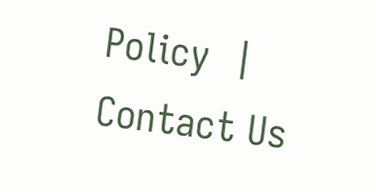Policy  |  Contact Us